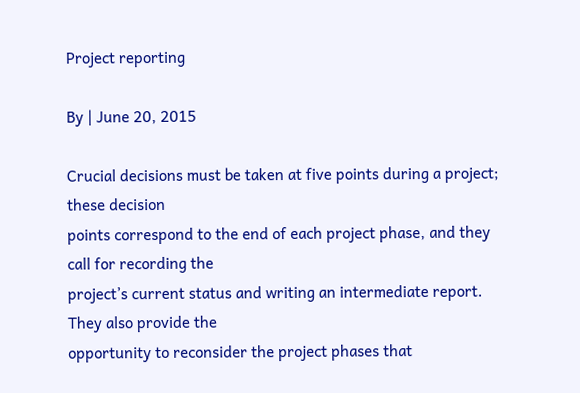Project reporting

By | June 20, 2015

Crucial decisions must be taken at five points during a project; these decision
points correspond to the end of each project phase, and they call for recording the
project’s current status and writing an intermediate report. They also provide the
opportunity to reconsider the project phases that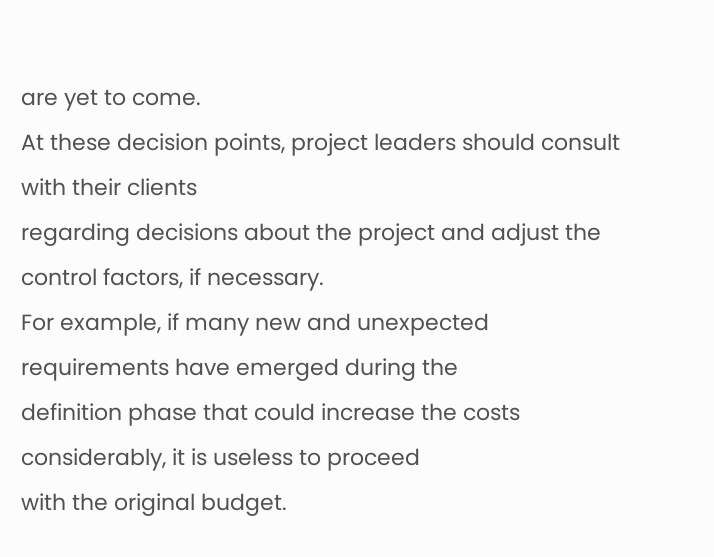are yet to come.
At these decision points, project leaders should consult with their clients
regarding decisions about the project and adjust the control factors, if necessary.
For example, if many new and unexpected requirements have emerged during the
definition phase that could increase the costs considerably, it is useless to proceed
with the original budget.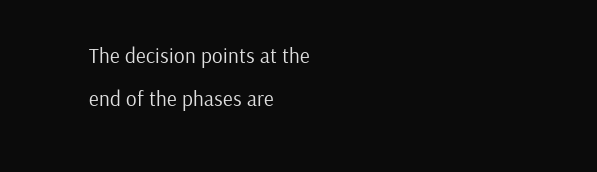The decision points at the end of the phases are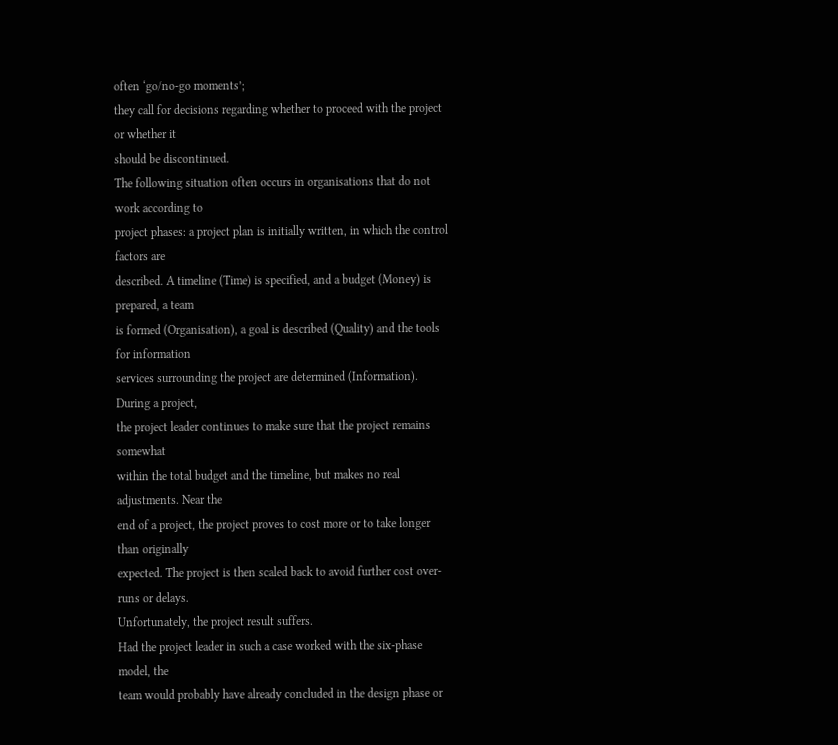often ‘go/no-go moments’;
they call for decisions regarding whether to proceed with the project or whether it
should be discontinued.
The following situation often occurs in organisations that do not work according to
project phases: a project plan is initially written, in which the control factors are
described. A timeline (Time) is specified, and a budget (Money) is prepared, a team
is formed (Organisation), a goal is described (Quality) and the tools for information
services surrounding the project are determined (Information). During a project,
the project leader continues to make sure that the project remains somewhat
within the total budget and the timeline, but makes no real adjustments. Near the
end of a project, the project proves to cost more or to take longer than originally
expected. The project is then scaled back to avoid further cost over-runs or delays.
Unfortunately, the project result suffers.
Had the project leader in such a case worked with the six-phase model, the
team would probably have already concluded in the design phase or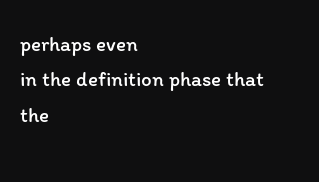perhaps even
in the definition phase that the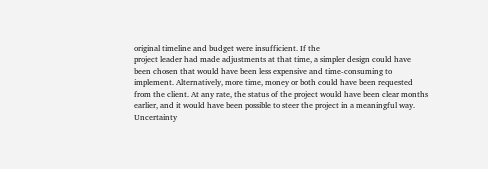original timeline and budget were insufficient. If the
project leader had made adjustments at that time, a simpler design could have
been chosen that would have been less expensive and time-consuming to
implement. Alternatively, more time, money or both could have been requested
from the client. At any rate, the status of the project would have been clear months
earlier, and it would have been possible to steer the project in a meaningful way.
Uncertainty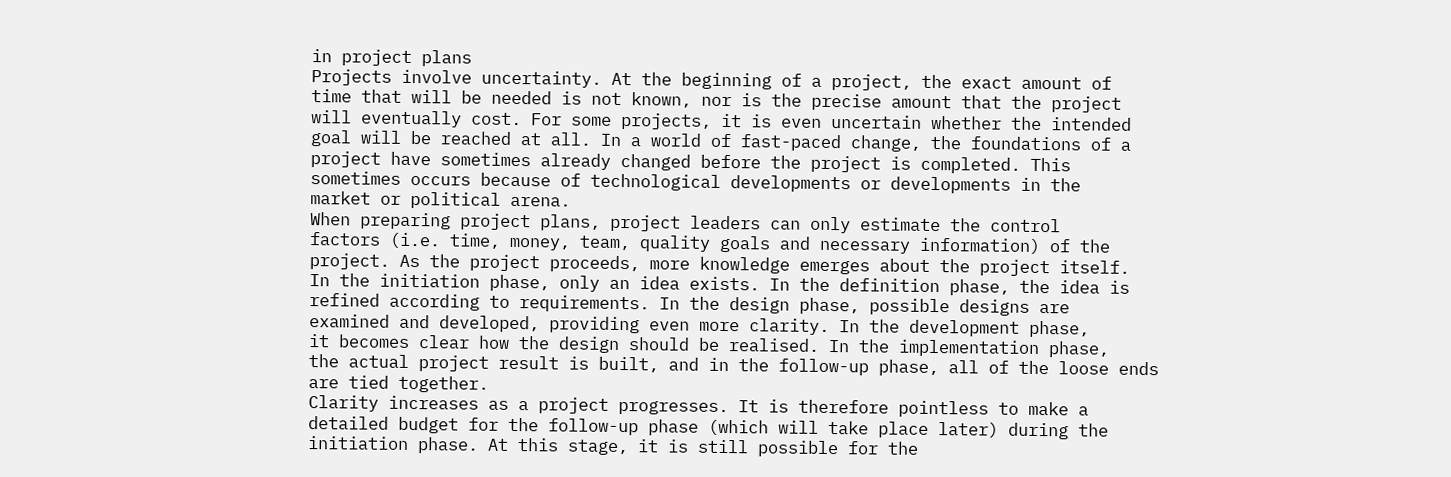in project plans
Projects involve uncertainty. At the beginning of a project, the exact amount of
time that will be needed is not known, nor is the precise amount that the project
will eventually cost. For some projects, it is even uncertain whether the intended
goal will be reached at all. In a world of fast-paced change, the foundations of a
project have sometimes already changed before the project is completed. This
sometimes occurs because of technological developments or developments in the
market or political arena.
When preparing project plans, project leaders can only estimate the control
factors (i.e. time, money, team, quality goals and necessary information) of the
project. As the project proceeds, more knowledge emerges about the project itself.
In the initiation phase, only an idea exists. In the definition phase, the idea is
refined according to requirements. In the design phase, possible designs are
examined and developed, providing even more clarity. In the development phase,
it becomes clear how the design should be realised. In the implementation phase,
the actual project result is built, and in the follow-up phase, all of the loose ends
are tied together.
Clarity increases as a project progresses. It is therefore pointless to make a
detailed budget for the follow-up phase (which will take place later) during the
initiation phase. At this stage, it is still possible for the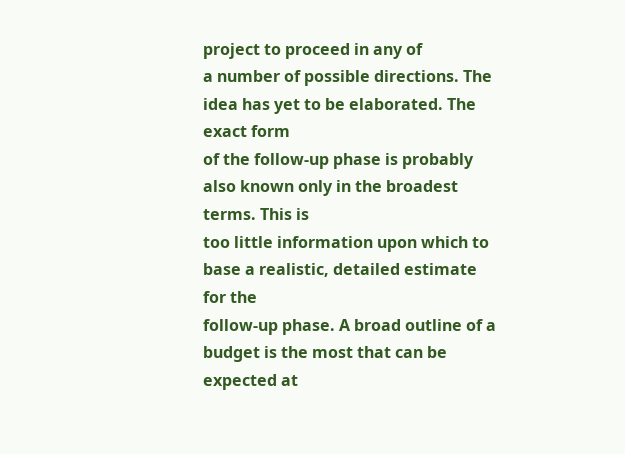project to proceed in any of
a number of possible directions. The idea has yet to be elaborated. The exact form
of the follow-up phase is probably also known only in the broadest terms. This is
too little information upon which to base a realistic, detailed estimate for the
follow-up phase. A broad outline of a budget is the most that can be expected at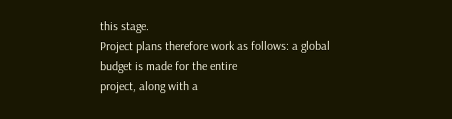this stage.
Project plans therefore work as follows: a global budget is made for the entire
project, along with a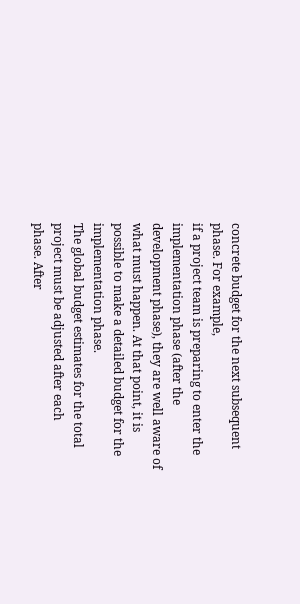concrete budget for the next subsequent phase. For example,
if a project team is preparing to enter the implementation phase (after the
development phase), they are well aware of what must happen. At that point, it is
possible to make a detailed budget for the implementation phase.
The global budget estimates for the total project must be adjusted after each
phase. After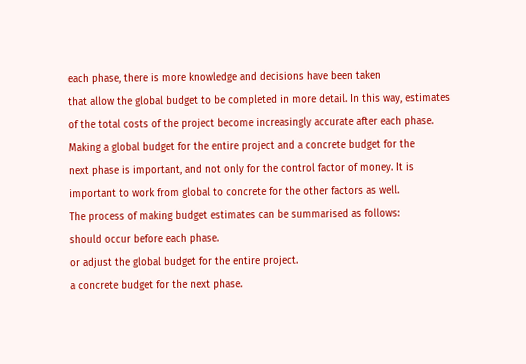each phase, there is more knowledge and decisions have been taken
that allow the global budget to be completed in more detail. In this way, estimates
of the total costs of the project become increasingly accurate after each phase.
Making a global budget for the entire project and a concrete budget for the
next phase is important, and not only for the control factor of money. It is
important to work from global to concrete for the other factors as well.
The process of making budget estimates can be summarised as follows:
should occur before each phase.
or adjust the global budget for the entire project.
a concrete budget for the next phase.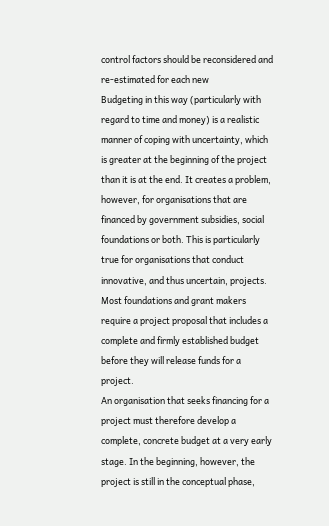control factors should be reconsidered and re-estimated for each new
Budgeting in this way (particularly with regard to time and money) is a realistic
manner of coping with uncertainty, which is greater at the beginning of the project
than it is at the end. It creates a problem, however, for organisations that are
financed by government subsidies, social foundations or both. This is particularly
true for organisations that conduct innovative, and thus uncertain, projects.
Most foundations and grant makers require a project proposal that includes a
complete and firmly established budget before they will release funds for a project.
An organisation that seeks financing for a project must therefore develop a
complete, concrete budget at a very early stage. In the beginning, however, the
project is still in the conceptual phase,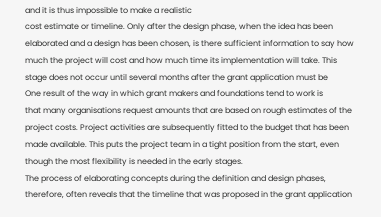and it is thus impossible to make a realistic
cost estimate or timeline. Only after the design phase, when the idea has been
elaborated and a design has been chosen, is there sufficient information to say how
much the project will cost and how much time its implementation will take. This
stage does not occur until several months after the grant application must be
One result of the way in which grant makers and foundations tend to work is
that many organisations request amounts that are based on rough estimates of the
project costs. Project activities are subsequently fitted to the budget that has been
made available. This puts the project team in a tight position from the start, even
though the most flexibility is needed in the early stages.
The process of elaborating concepts during the definition and design phases,
therefore, often reveals that the timeline that was proposed in the grant application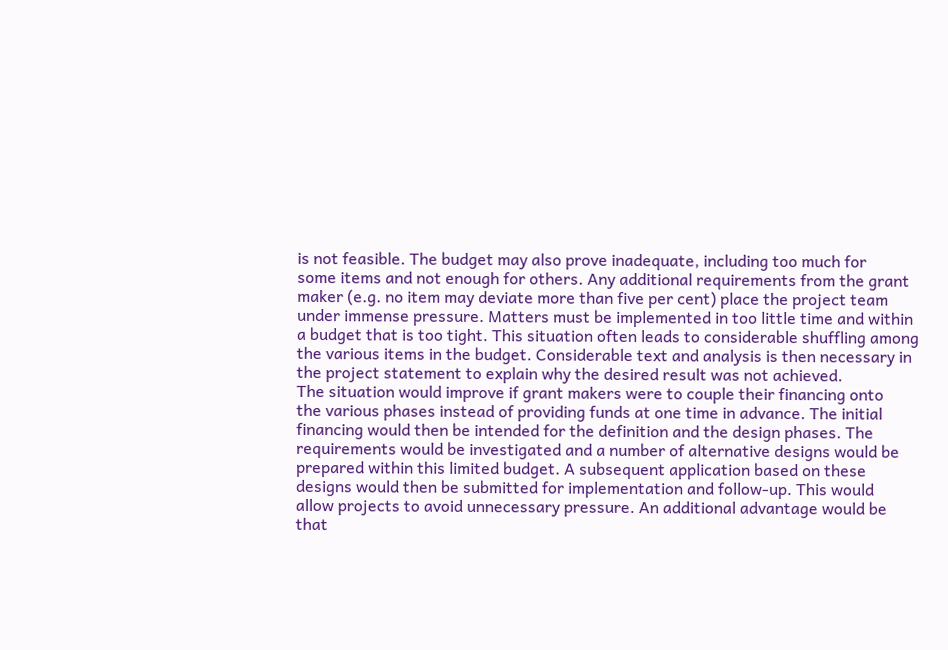is not feasible. The budget may also prove inadequate, including too much for
some items and not enough for others. Any additional requirements from the grant
maker (e.g. no item may deviate more than five per cent) place the project team
under immense pressure. Matters must be implemented in too little time and within
a budget that is too tight. This situation often leads to considerable shuffling among
the various items in the budget. Considerable text and analysis is then necessary in
the project statement to explain why the desired result was not achieved.
The situation would improve if grant makers were to couple their financing onto
the various phases instead of providing funds at one time in advance. The initial
financing would then be intended for the definition and the design phases. The
requirements would be investigated and a number of alternative designs would be
prepared within this limited budget. A subsequent application based on these
designs would then be submitted for implementation and follow-up. This would
allow projects to avoid unnecessary pressure. An additional advantage would be
that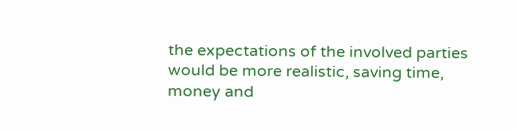the expectations of the involved parties would be more realistic, saving time,
money and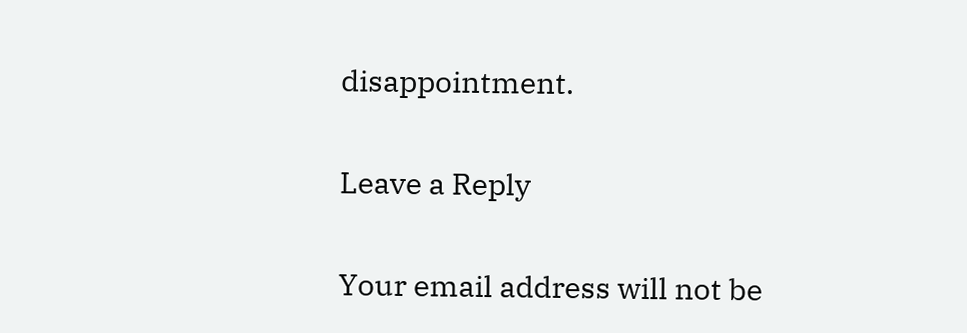disappointment.

Leave a Reply

Your email address will not be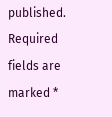published. Required fields are marked *